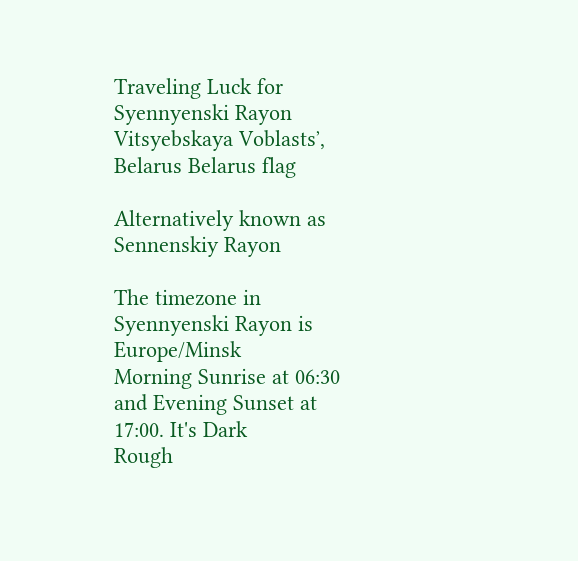Traveling Luck for Syennyenski Rayon Vitsyebskaya Voblastsʼ, Belarus Belarus flag

Alternatively known as Sennenskiy Rayon

The timezone in Syennyenski Rayon is Europe/Minsk
Morning Sunrise at 06:30 and Evening Sunset at 17:00. It's Dark
Rough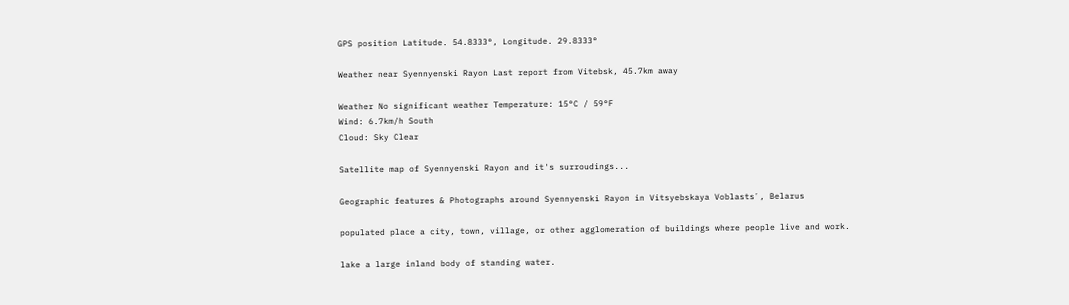GPS position Latitude. 54.8333°, Longitude. 29.8333°

Weather near Syennyenski Rayon Last report from Vitebsk, 45.7km away

Weather No significant weather Temperature: 15°C / 59°F
Wind: 6.7km/h South
Cloud: Sky Clear

Satellite map of Syennyenski Rayon and it's surroudings...

Geographic features & Photographs around Syennyenski Rayon in Vitsyebskaya Voblastsʼ, Belarus

populated place a city, town, village, or other agglomeration of buildings where people live and work.

lake a large inland body of standing water.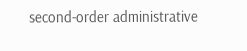second-order administrative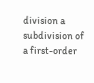division a subdivision of a first-order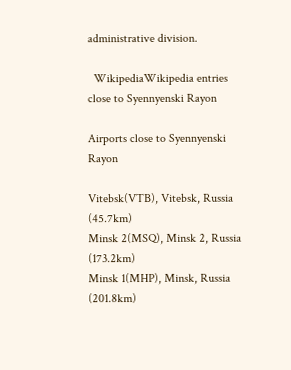administrative division.

  WikipediaWikipedia entries close to Syennyenski Rayon

Airports close to Syennyenski Rayon

Vitebsk(VTB), Vitebsk, Russia (45.7km)
Minsk 2(MSQ), Minsk 2, Russia (173.2km)
Minsk 1(MHP), Minsk, Russia (201.8km)